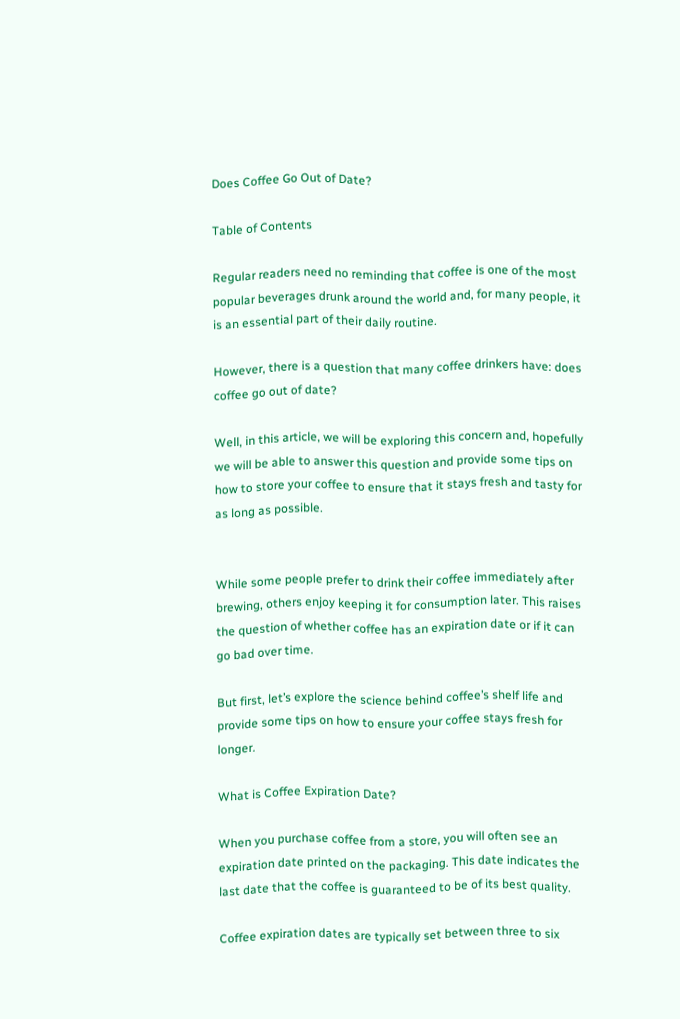Does Coffee Go Out of Date?

Table of Contents

Regular readers need no reminding that coffee is one of the most popular beverages drunk around the world and, for many people, it is an essential part of their daily routine.

However, there is a question that many coffee drinkers have: does coffee go out of date?

Well, in this article, we will be exploring this concern and, hopefully we will be able to answer this question and provide some tips on how to store your coffee to ensure that it stays fresh and tasty for as long as possible.


While some people prefer to drink their coffee immediately after brewing, others enjoy keeping it for consumption later. This raises the question of whether coffee has an expiration date or if it can go bad over time.

But first, let’s explore the science behind coffee’s shelf life and provide some tips on how to ensure your coffee stays fresh for longer.

What is Coffee Expiration Date?

When you purchase coffee from a store, you will often see an expiration date printed on the packaging. This date indicates the last date that the coffee is guaranteed to be of its best quality.

Coffee expiration dates are typically set between three to six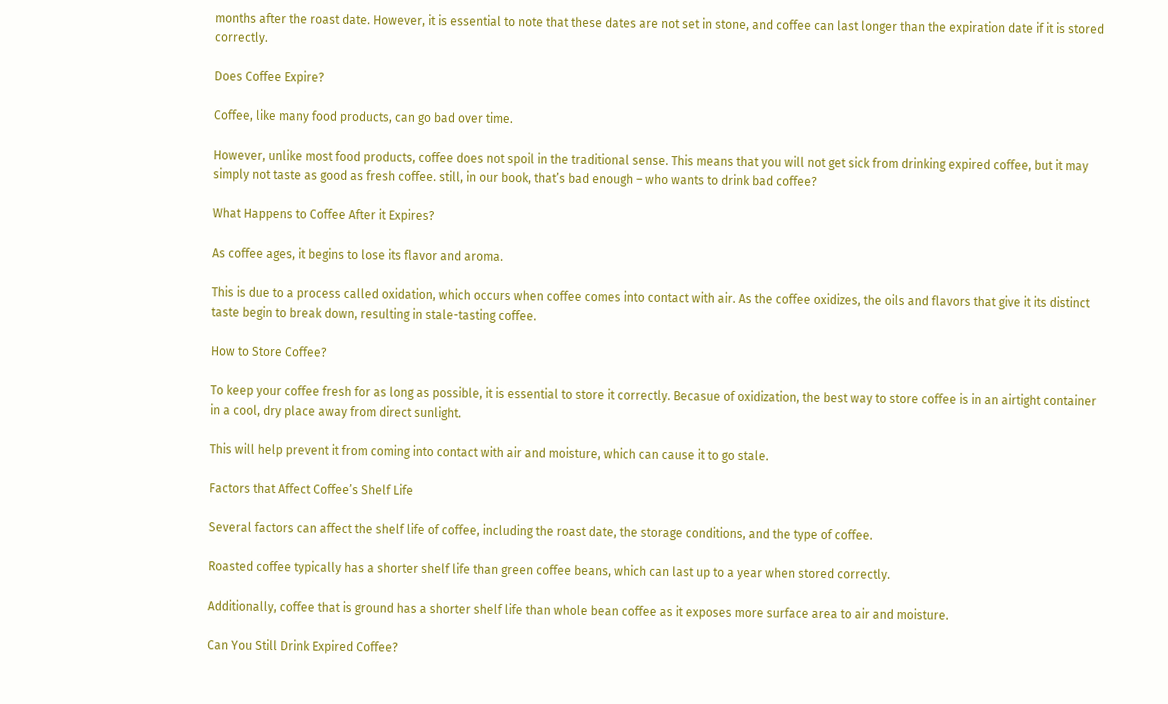months after the roast date. However, it is essential to note that these dates are not set in stone, and coffee can last longer than the expiration date if it is stored correctly.

Does Coffee Expire?

Coffee, like many food products, can go bad over time.

However, unlike most food products, coffee does not spoil in the traditional sense. This means that you will not get sick from drinking expired coffee, but it may simply not taste as good as fresh coffee. still, in our book, that’s bad enough – who wants to drink bad coffee?

What Happens to Coffee After it Expires?

As coffee ages, it begins to lose its flavor and aroma.

This is due to a process called oxidation, which occurs when coffee comes into contact with air. As the coffee oxidizes, the oils and flavors that give it its distinct taste begin to break down, resulting in stale-tasting coffee.

How to Store Coffee?

To keep your coffee fresh for as long as possible, it is essential to store it correctly. Becasue of oxidization, the best way to store coffee is in an airtight container in a cool, dry place away from direct sunlight.

This will help prevent it from coming into contact with air and moisture, which can cause it to go stale.

Factors that Affect Coffee’s Shelf Life

Several factors can affect the shelf life of coffee, including the roast date, the storage conditions, and the type of coffee.

Roasted coffee typically has a shorter shelf life than green coffee beans, which can last up to a year when stored correctly.

Additionally, coffee that is ground has a shorter shelf life than whole bean coffee as it exposes more surface area to air and moisture.

Can You Still Drink Expired Coffee?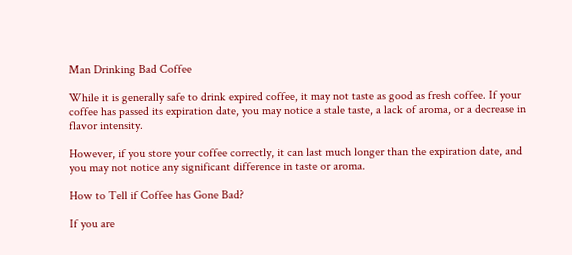Man Drinking Bad Coffee

While it is generally safe to drink expired coffee, it may not taste as good as fresh coffee. If your coffee has passed its expiration date, you may notice a stale taste, a lack of aroma, or a decrease in flavor intensity.

However, if you store your coffee correctly, it can last much longer than the expiration date, and you may not notice any significant difference in taste or aroma.

How to Tell if Coffee has Gone Bad?

If you are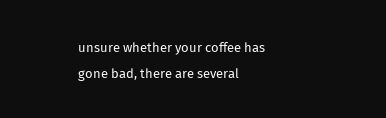unsure whether your coffee has gone bad, there are several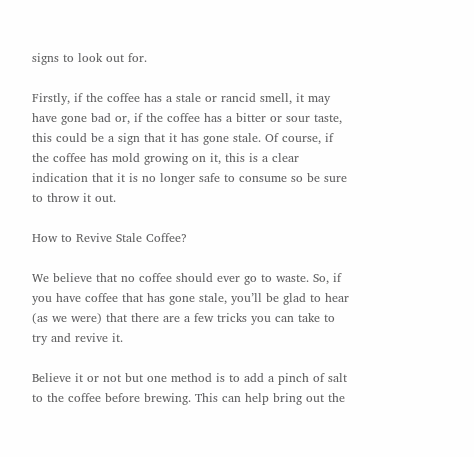signs to look out for.

Firstly, if the coffee has a stale or rancid smell, it may have gone bad or, if the coffee has a bitter or sour taste, this could be a sign that it has gone stale. Of course, if the coffee has mold growing on it, this is a clear indication that it is no longer safe to consume so be sure to throw it out.

How to Revive Stale Coffee?

We believe that no coffee should ever go to waste. So, if you have coffee that has gone stale, you’ll be glad to hear (as we were) that there are a few tricks you can take to try and revive it.

Believe it or not but one method is to add a pinch of salt to the coffee before brewing. This can help bring out the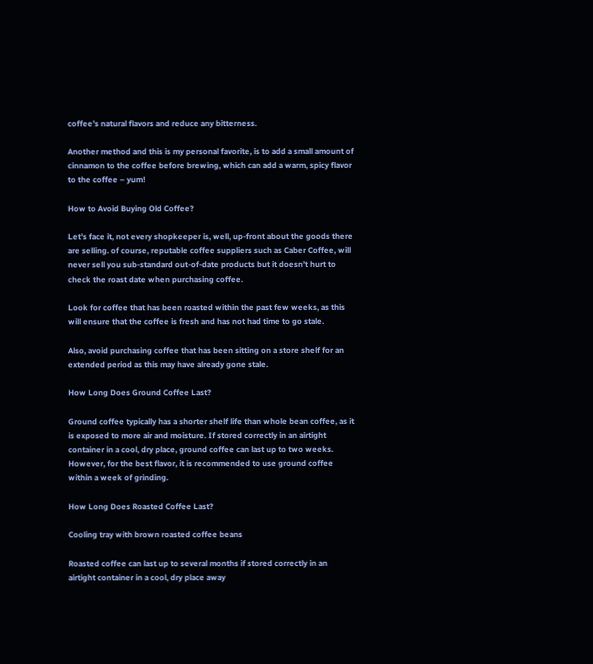coffee’s natural flavors and reduce any bitterness.

Another method and this is my personal favorite, is to add a small amount of cinnamon to the coffee before brewing, which can add a warm, spicy flavor to the coffee – yum!

How to Avoid Buying Old Coffee?

Let’s face it, not every shopkeeper is, well, up-front about the goods there are selling. of course, reputable coffee suppliers such as Caber Coffee, will never sell you sub-standard out-of-date products but it doesn’t hurt to check the roast date when purchasing coffee.

Look for coffee that has been roasted within the past few weeks, as this will ensure that the coffee is fresh and has not had time to go stale.

Also, avoid purchasing coffee that has been sitting on a store shelf for an extended period as this may have already gone stale.

How Long Does Ground Coffee Last?

Ground coffee typically has a shorter shelf life than whole bean coffee, as it is exposed to more air and moisture. If stored correctly in an airtight container in a cool, dry place, ground coffee can last up to two weeks. However, for the best flavor, it is recommended to use ground coffee within a week of grinding.

How Long Does Roasted Coffee Last?

Cooling tray with brown roasted coffee beans

Roasted coffee can last up to several months if stored correctly in an airtight container in a cool, dry place away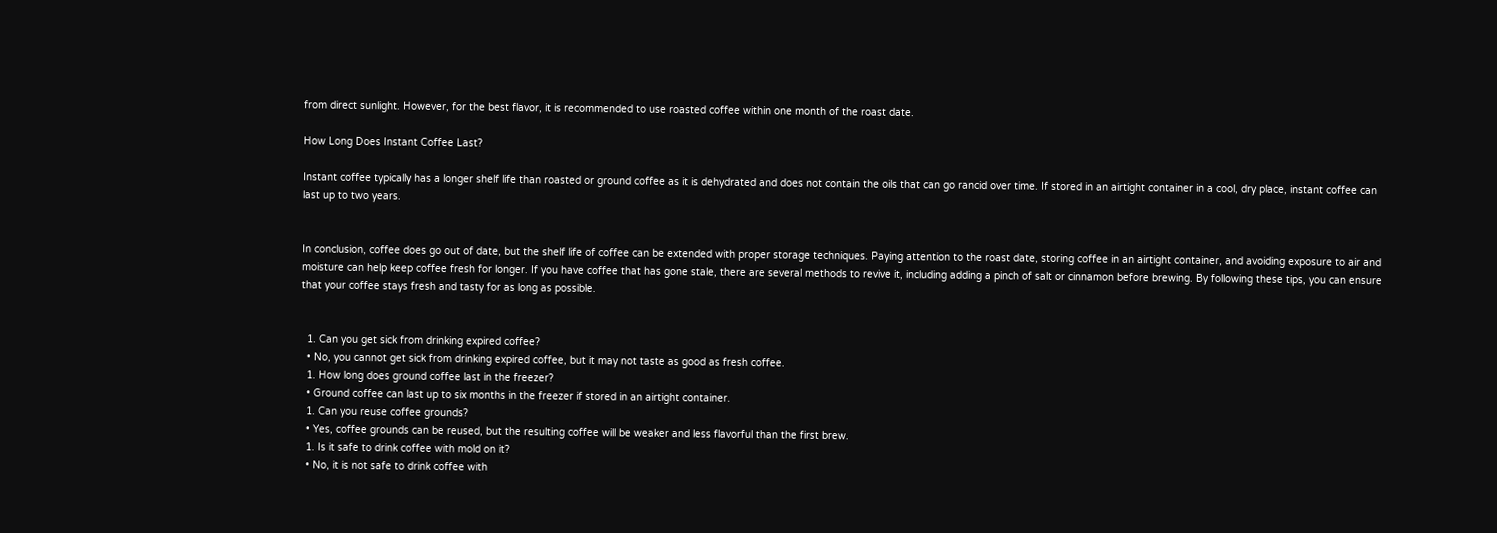from direct sunlight. However, for the best flavor, it is recommended to use roasted coffee within one month of the roast date.

How Long Does Instant Coffee Last?

Instant coffee typically has a longer shelf life than roasted or ground coffee as it is dehydrated and does not contain the oils that can go rancid over time. If stored in an airtight container in a cool, dry place, instant coffee can last up to two years.


In conclusion, coffee does go out of date, but the shelf life of coffee can be extended with proper storage techniques. Paying attention to the roast date, storing coffee in an airtight container, and avoiding exposure to air and moisture can help keep coffee fresh for longer. If you have coffee that has gone stale, there are several methods to revive it, including adding a pinch of salt or cinnamon before brewing. By following these tips, you can ensure that your coffee stays fresh and tasty for as long as possible.


  1. Can you get sick from drinking expired coffee?
  • No, you cannot get sick from drinking expired coffee, but it may not taste as good as fresh coffee.
  1. How long does ground coffee last in the freezer?
  • Ground coffee can last up to six months in the freezer if stored in an airtight container.
  1. Can you reuse coffee grounds?
  • Yes, coffee grounds can be reused, but the resulting coffee will be weaker and less flavorful than the first brew.
  1. Is it safe to drink coffee with mold on it?
  • No, it is not safe to drink coffee with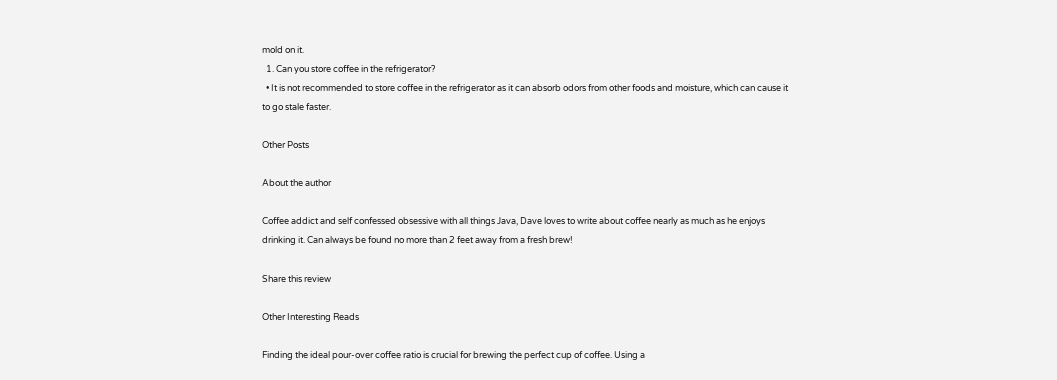mold on it.
  1. Can you store coffee in the refrigerator?
  • It is not recommended to store coffee in the refrigerator as it can absorb odors from other foods and moisture, which can cause it to go stale faster.

Other Posts

About the author

Coffee addict and self confessed obsessive with all things Java, Dave loves to write about coffee nearly as much as he enjoys drinking it. Can always be found no more than 2 feet away from a fresh brew!

Share this review

Other Interesting Reads

Finding the ideal pour-over coffee ratio is crucial for brewing the perfect cup of coffee. Using a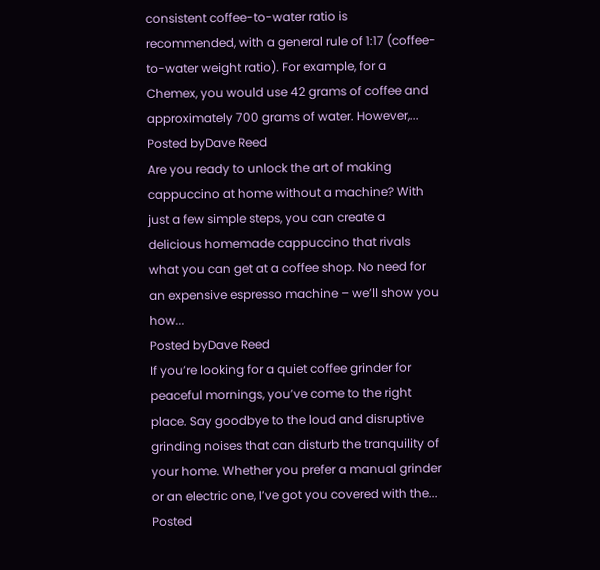consistent coffee-to-water ratio is recommended, with a general rule of 1:17 (coffee-to-water weight ratio). For example, for a Chemex, you would use 42 grams of coffee and approximately 700 grams of water. However,...
Posted byDave Reed
Are you ready to unlock the art of making cappuccino at home without a machine? With just a few simple steps, you can create a delicious homemade cappuccino that rivals what you can get at a coffee shop. No need for an expensive espresso machine – we’ll show you how...
Posted byDave Reed
If you’re looking for a quiet coffee grinder for peaceful mornings, you’ve come to the right place. Say goodbye to the loud and disruptive grinding noises that can disturb the tranquility of your home. Whether you prefer a manual grinder or an electric one, I’ve got you covered with the...
Posted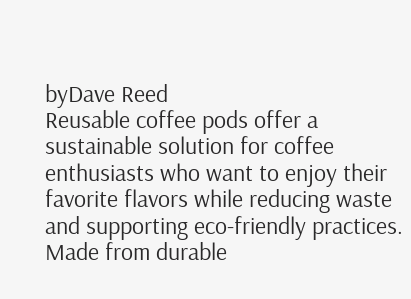byDave Reed
Reusable coffee pods offer a sustainable solution for coffee enthusiasts who want to enjoy their favorite flavors while reducing waste and supporting eco-friendly practices. Made from durable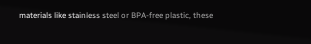materials like stainless steel or BPA-free plastic, these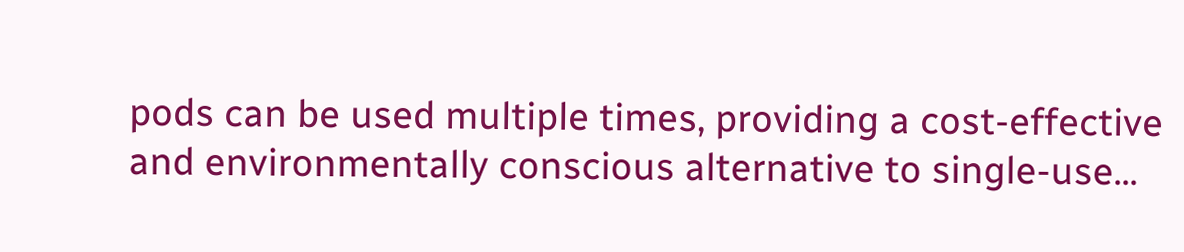pods can be used multiple times, providing a cost-effective and environmentally conscious alternative to single-use...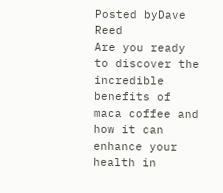Posted byDave Reed
Are you ready to discover the incredible benefits of maca coffee and how it can enhance your health in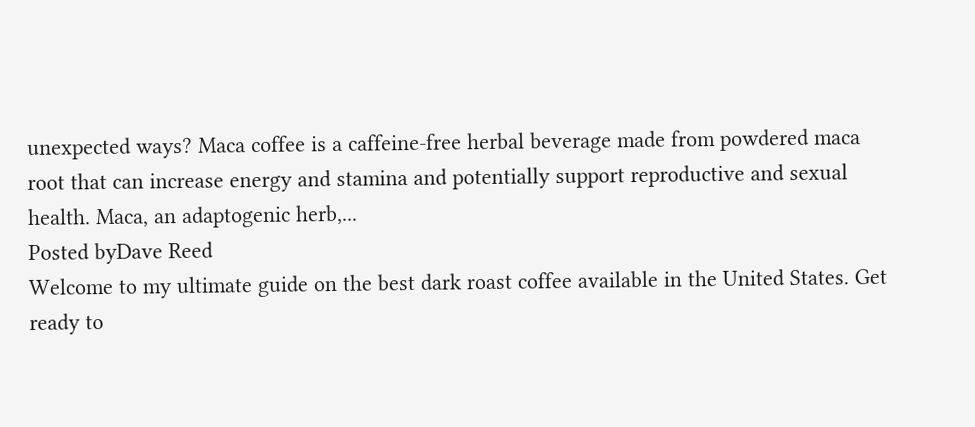unexpected ways? Maca coffee is a caffeine-free herbal beverage made from powdered maca root that can increase energy and stamina and potentially support reproductive and sexual health. Maca, an adaptogenic herb,...
Posted byDave Reed
Welcome to my ultimate guide on the best dark roast coffee available in the United States. Get ready to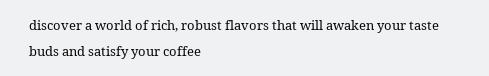discover a world of rich, robust flavors that will awaken your taste buds and satisfy your coffee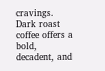cravings. Dark roast coffee offers a bold, decadent, and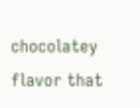chocolatey flavor that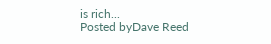is rich...
Posted byDave Reed